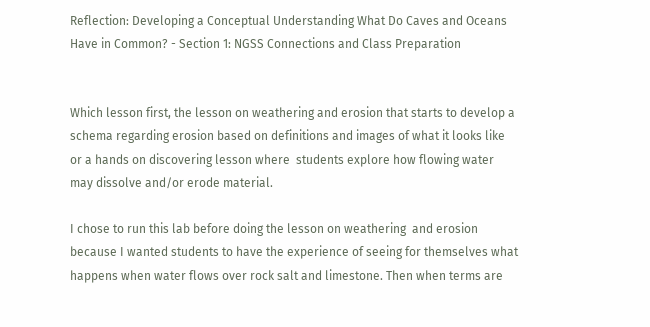Reflection: Developing a Conceptual Understanding What Do Caves and Oceans Have in Common? - Section 1: NGSS Connections and Class Preparation


Which lesson first, the lesson on weathering and erosion that starts to develop a schema regarding erosion based on definitions and images of what it looks like or a hands on discovering lesson where  students explore how flowing water may dissolve and/or erode material.

I chose to run this lab before doing the lesson on weathering  and erosion because I wanted students to have the experience of seeing for themselves what happens when water flows over rock salt and limestone. Then when terms are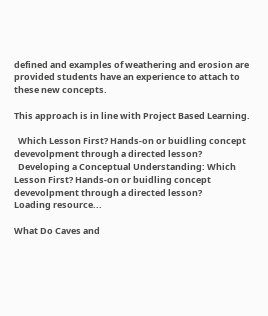defined and examples of weathering and erosion are provided students have an experience to attach to these new concepts.

This approach is in line with Project Based Learning.

  Which Lesson First? Hands-on or buidling concept devevolpment through a directed lesson?
  Developing a Conceptual Understanding: Which Lesson First? Hands-on or buidling concept devevolpment through a directed lesson?
Loading resource...

What Do Caves and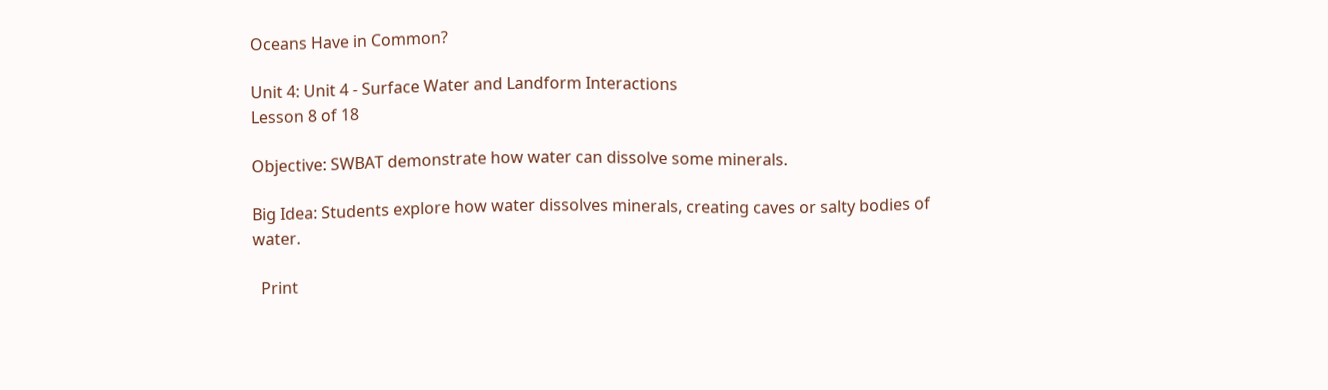Oceans Have in Common?

Unit 4: Unit 4 - Surface Water and Landform Interactions
Lesson 8 of 18

Objective: SWBAT demonstrate how water can dissolve some minerals.

Big Idea: Students explore how water dissolves minerals, creating caves or salty bodies of water.

  Print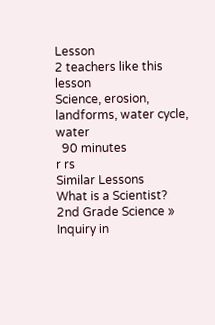Lesson
2 teachers like this lesson
Science, erosion, landforms, water cycle, water
  90 minutes
r rs
Similar Lessons
What is a Scientist?
2nd Grade Science » Inquiry in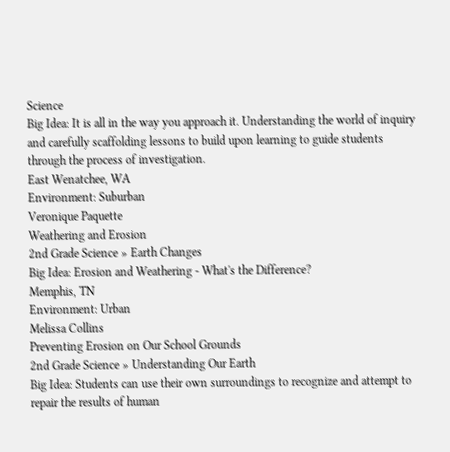Science
Big Idea: It is all in the way you approach it. Understanding the world of inquiry and carefully scaffolding lessons to build upon learning to guide students through the process of investigation.
East Wenatchee, WA
Environment: Suburban
Veronique Paquette
Weathering and Erosion
2nd Grade Science » Earth Changes
Big Idea: Erosion and Weathering - What's the Difference?
Memphis, TN
Environment: Urban
Melissa Collins
Preventing Erosion on Our School Grounds
2nd Grade Science » Understanding Our Earth
Big Idea: Students can use their own surroundings to recognize and attempt to repair the results of human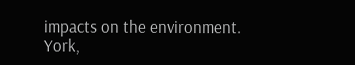impacts on the environment.
York,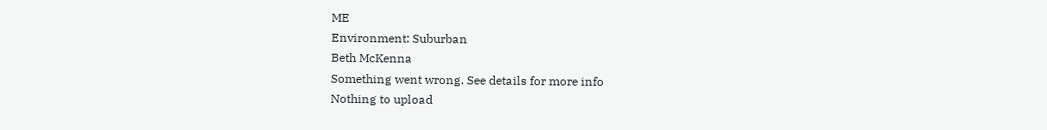ME
Environment: Suburban
Beth McKenna
Something went wrong. See details for more info
Nothing to upload